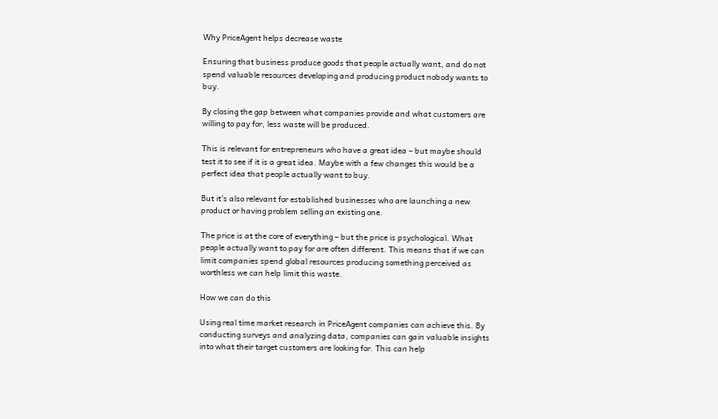Why PriceAgent helps decrease waste

Ensuring that business produce goods that people actually want, and do not spend valuable resources developing and producing product nobody wants to buy.

By closing the gap between what companies provide and what customers are willing to pay for, less waste will be produced.

This is relevant for entrepreneurs who have a great idea – but maybe should test it to see if it is a great idea. Maybe with a few changes this would be a perfect idea that people actually want to buy.

But it’s also relevant for established businesses who are launching a new product or having problem selling an existing one.

The price is at the core of everything – but the price is psychological. What people actually want to pay for are often different. This means that if we can limit companies spend global resources producing something perceived as worthless we can help limit this waste.

How we can do this

Using real time market research in PriceAgent companies can achieve this. By conducting surveys and analyzing data, companies can gain valuable insights into what their target customers are looking for. This can help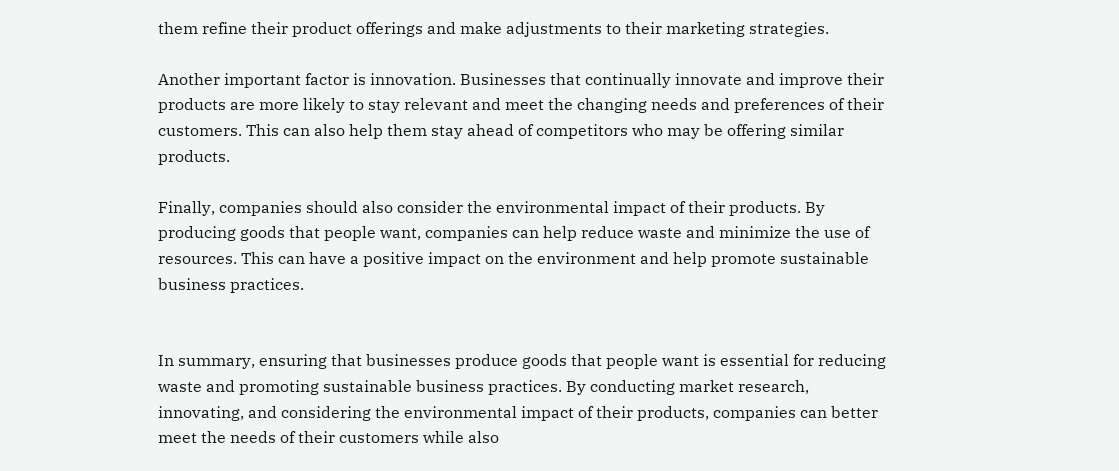them refine their product offerings and make adjustments to their marketing strategies.

Another important factor is innovation. Businesses that continually innovate and improve their products are more likely to stay relevant and meet the changing needs and preferences of their customers. This can also help them stay ahead of competitors who may be offering similar products.

Finally, companies should also consider the environmental impact of their products. By producing goods that people want, companies can help reduce waste and minimize the use of resources. This can have a positive impact on the environment and help promote sustainable business practices.


In summary, ensuring that businesses produce goods that people want is essential for reducing waste and promoting sustainable business practices. By conducting market research, innovating, and considering the environmental impact of their products, companies can better meet the needs of their customers while also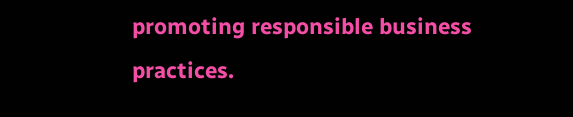promoting responsible business practices.